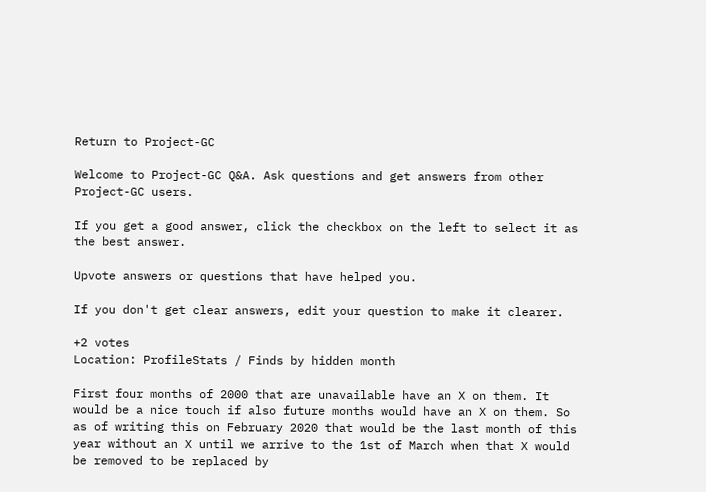Return to Project-GC

Welcome to Project-GC Q&A. Ask questions and get answers from other Project-GC users.

If you get a good answer, click the checkbox on the left to select it as the best answer.

Upvote answers or questions that have helped you.

If you don't get clear answers, edit your question to make it clearer.

+2 votes
Location: ProfileStats / Finds by hidden month

First four months of 2000 that are unavailable have an X on them. It would be a nice touch if also future months would have an X on them. So as of writing this on February 2020 that would be the last month of this year without an X until we arrive to the 1st of March when that X would be removed to be replaced by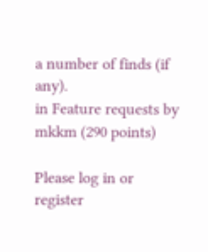a number of finds (if any).
in Feature requests by mkkm (290 points)

Please log in or register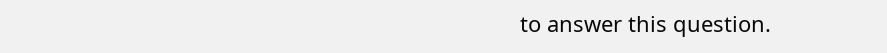to answer this question.